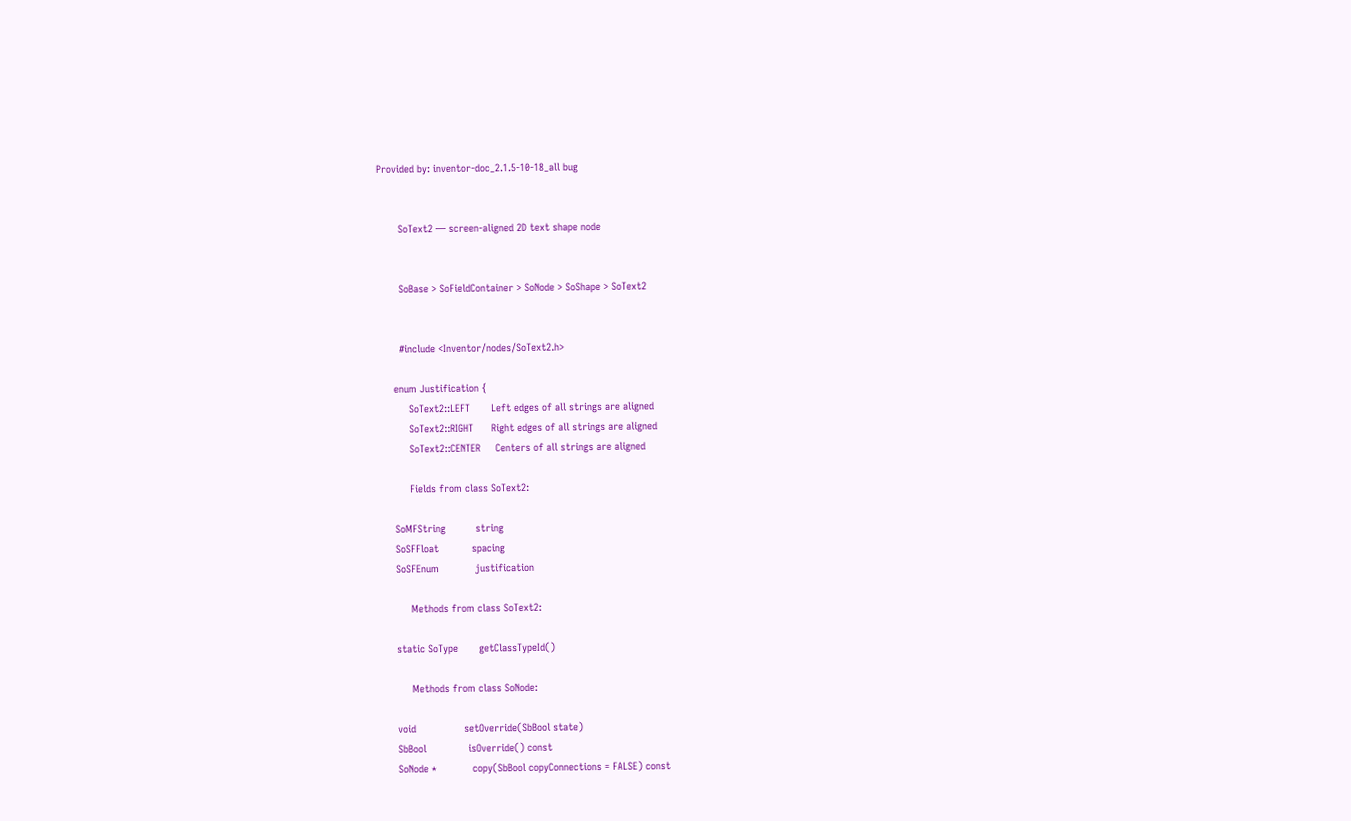Provided by: inventor-doc_2.1.5-10-18_all bug


       SoText2 — screen-aligned 2D text shape node


       SoBase > SoFieldContainer > SoNode > SoShape > SoText2


       #include <Inventor/nodes/SoText2.h>

     enum Justification {
          SoText2::LEFT       Left edges of all strings are aligned
          SoText2::RIGHT      Right edges of all strings are aligned
          SoText2::CENTER     Centers of all strings are aligned

          Fields from class SoText2:

     SoMFString          string
     SoSFFloat           spacing
     SoSFEnum            justification

          Methods from class SoText2:

     static SoType       getClassTypeId()

          Methods from class SoNode:

     void                setOverride(SbBool state)
     SbBool              isOverride() const
     SoNode *            copy(SbBool copyConnections = FALSE) const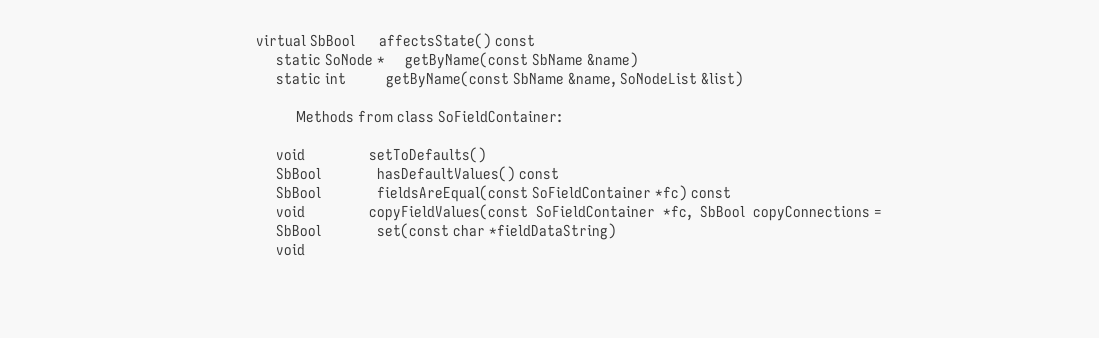virtual SbBool      affectsState() const
     static SoNode *     getByName(const SbName &name)
     static int          getByName(const SbName &name, SoNodeList &list)

          Methods from class SoFieldContainer:

     void                setToDefaults()
     SbBool              hasDefaultValues() const
     SbBool              fieldsAreEqual(const SoFieldContainer *fc) const
     void                copyFieldValues(const  SoFieldContainer  *fc,  SbBool  copyConnections =
     SbBool              set(const char *fieldDataString)
     void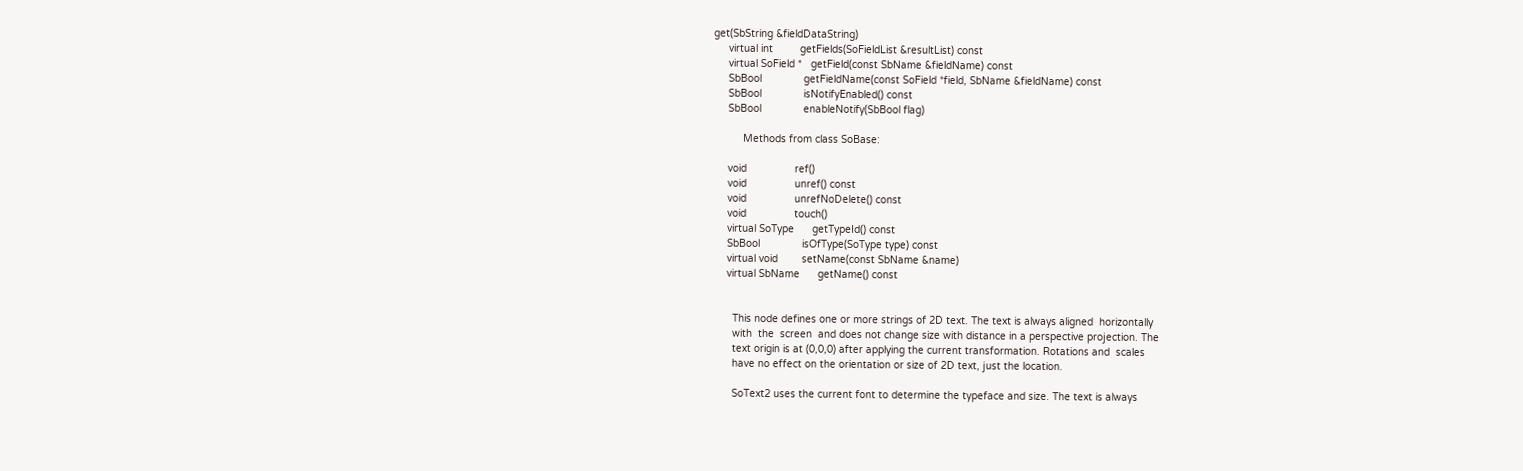get(SbString &fieldDataString)
     virtual int         getFields(SoFieldList &resultList) const
     virtual SoField *   getField(const SbName &fieldName) const
     SbBool              getFieldName(const SoField *field, SbName &fieldName) const
     SbBool              isNotifyEnabled() const
     SbBool              enableNotify(SbBool flag)

          Methods from class SoBase:

     void                ref()
     void                unref() const
     void                unrefNoDelete() const
     void                touch()
     virtual SoType      getTypeId() const
     SbBool              isOfType(SoType type) const
     virtual void        setName(const SbName &name)
     virtual SbName      getName() const


       This node defines one or more strings of 2D text. The text is always aligned  horizontally
       with  the  screen  and does not change size with distance in a perspective projection. The
       text origin is at (0,0,0) after applying the current transformation. Rotations and  scales
       have no effect on the orientation or size of 2D text, just the location.

       SoText2 uses the current font to determine the typeface and size. The text is always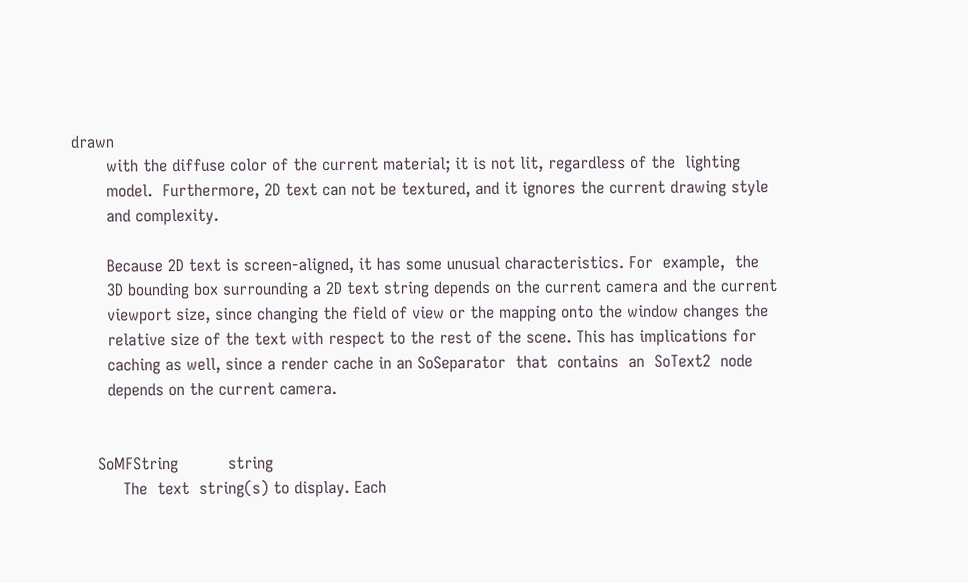drawn
       with the diffuse color of the current material; it is not lit, regardless of the  lighting
       model.  Furthermore, 2D text can not be textured, and it ignores the current drawing style
       and complexity.

       Because 2D text is screen-aligned, it has some unusual characteristics. For  example,  the
       3D bounding box surrounding a 2D text string depends on the current camera and the current
       viewport size, since changing the field of view or the mapping onto the window changes the
       relative size of the text with respect to the rest of the scene. This has implications for
       caching as well, since a render cache in an SoSeparator  that  contains  an  SoText2  node
       depends on the current camera.


     SoMFString          string
          The  text  string(s) to display. Each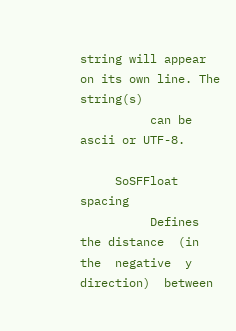string will appear on its own line. The string(s)
          can be ascii or UTF-8.

     SoSFFloat           spacing
          Defines the distance  (in  the  negative  y  direction)  between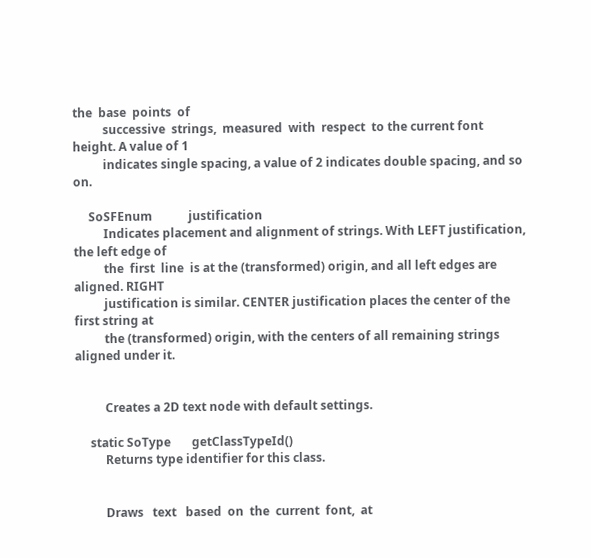the  base  points  of
          successive  strings,  measured  with  respect  to the current font height. A value of 1
          indicates single spacing, a value of 2 indicates double spacing, and so on.

     SoSFEnum            justification
          Indicates placement and alignment of strings. With LEFT justification, the left edge of
          the  first  line  is at the (transformed) origin, and all left edges are aligned. RIGHT
          justification is similar. CENTER justification places the center of the first string at
          the (transformed) origin, with the centers of all remaining strings aligned under it.


          Creates a 2D text node with default settings.

     static SoType       getClassTypeId()
          Returns type identifier for this class.


          Draws   text   based  on  the  current  font,  at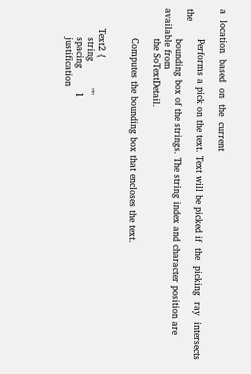a  location  based  on  the  current

          Performs a pick on the text. Text will be picked if  the  picking  ray  intersects  the
          bounding box of the strings. The string index and character position are available from
          the SoTextDetail.

          Computes the bounding box that encloses the text.


       Text2 {
          string         ""
          spacing        1
          justification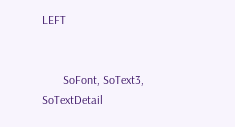LEFT


       SoFont, SoText3, SoTextDetail